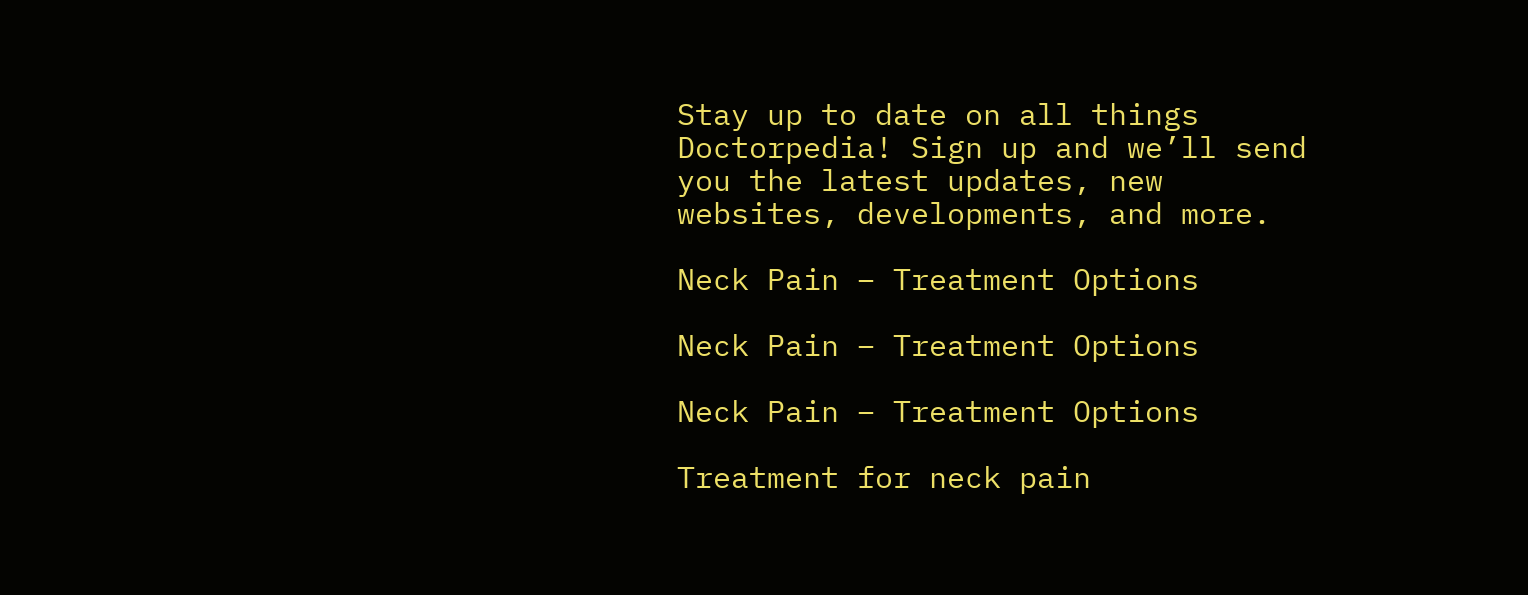Stay up to date on all things Doctorpedia! Sign up and we’ll send you the latest updates, new websites, developments, and more.

Neck Pain – Treatment Options

Neck Pain – Treatment Options

Neck Pain – Treatment Options

Treatment for neck pain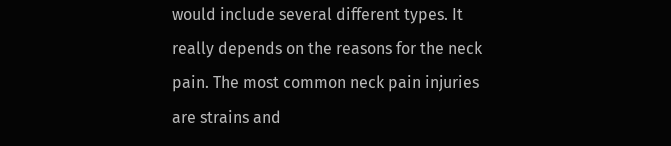would include several different types. It really depends on the reasons for the neck pain. The most common neck pain injuries are strains and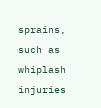sprains, such as whiplash injuries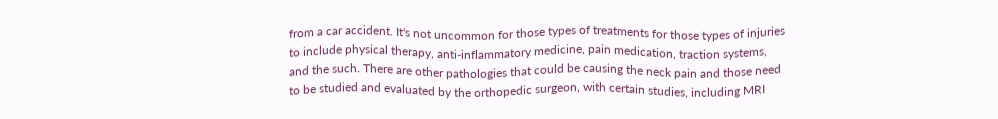from a car accident. It's not uncommon for those types of treatments for those types of injuries to include physical therapy, anti-inflammatory medicine, pain medication, traction systems, and the such. There are other pathologies that could be causing the neck pain and those need to be studied and evaluated by the orthopedic surgeon, with certain studies, including MRI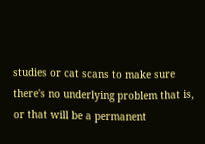studies or cat scans to make sure there's no underlying problem that is, or that will be a permanent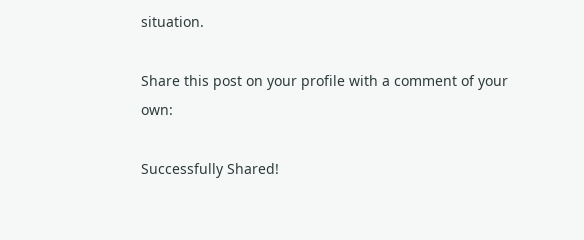situation.

Share this post on your profile with a comment of your own:

Successfully Shared!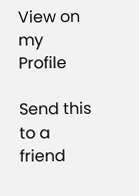View on my Profile

Send this to a friend